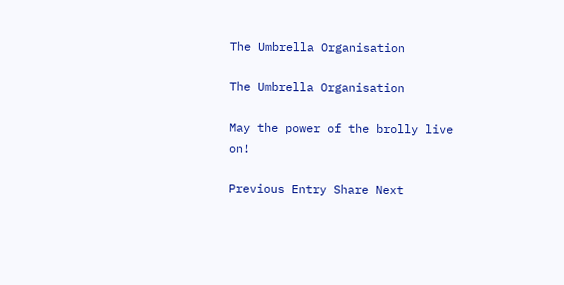The Umbrella Organisation

The Umbrella Organisation

May the power of the brolly live on!

Previous Entry Share Next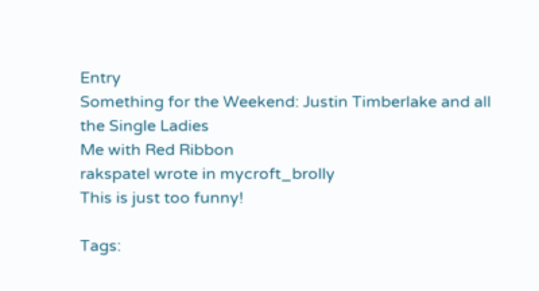Entry
Something for the Weekend: Justin Timberlake and all the Single Ladies
Me with Red Ribbon
rakspatel wrote in mycroft_brolly
This is just too funny!

Tags: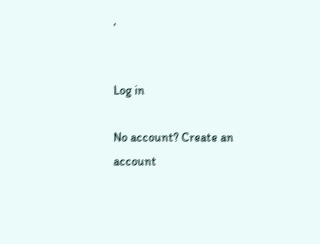,


Log in

No account? Create an account